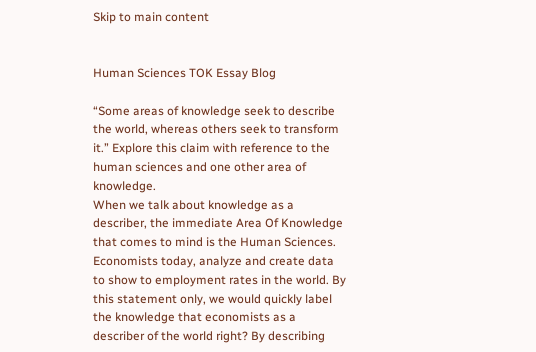Skip to main content


Human Sciences TOK Essay Blog

“Some areas of knowledge seek to describe the world, whereas others seek to transform it.” Explore this claim with reference to the human sciences and one other area of knowledge.
When we talk about knowledge as a describer, the immediate Area Of Knowledge that comes to mind is the Human Sciences. Economists today, analyze and create data to show to employment rates in the world. By this statement only, we would quickly label the knowledge that economists as a describer of the world right? By describing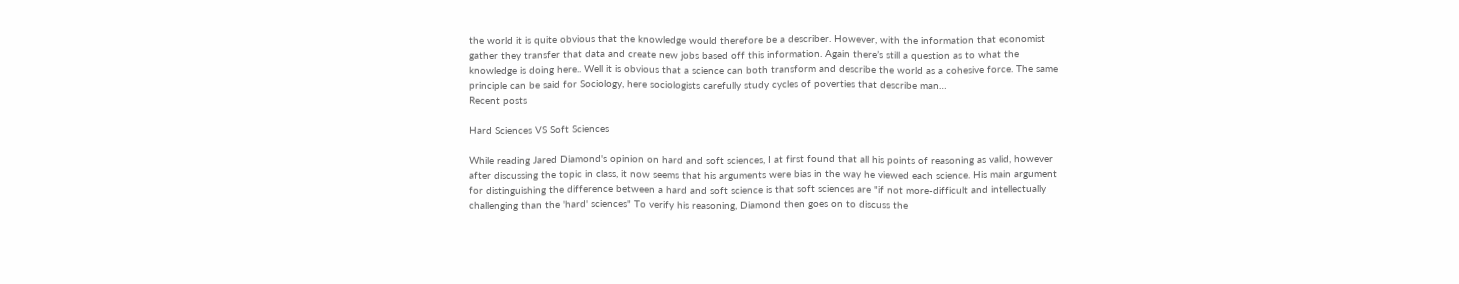the world it is quite obvious that the knowledge would therefore be a describer. However, with the information that economist gather they transfer that data and create new jobs based off this information. Again there’s still a question as to what the knowledge is doing here.. Well it is obvious that a science can both transform and describe the world as a cohesive force. The same principle can be said for Sociology, here sociologists carefully study cycles of poverties that describe man…
Recent posts

Hard Sciences VS Soft Sciences

While reading Jared Diamond's opinion on hard and soft sciences, I at first found that all his points of reasoning as valid, however after discussing the topic in class, it now seems that his arguments were bias in the way he viewed each science. His main argument for distinguishing the difference between a hard and soft science is that soft sciences are "if not more-difficult and intellectually challenging than the 'hard' sciences" To verify his reasoning, Diamond then goes on to discuss the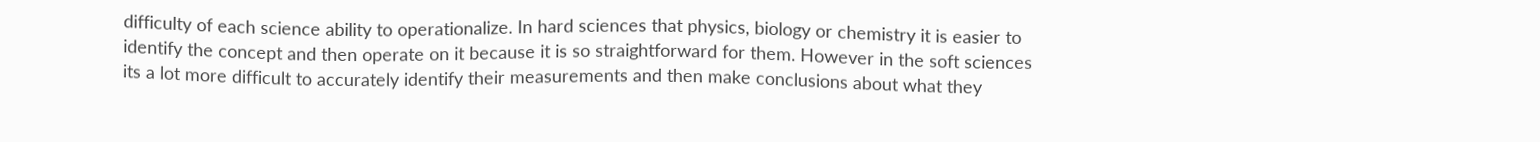difficulty of each science ability to operationalize. In hard sciences that physics, biology or chemistry it is easier to identify the concept and then operate on it because it is so straightforward for them. However in the soft sciences its a lot more difficult to accurately identify their measurements and then make conclusions about what they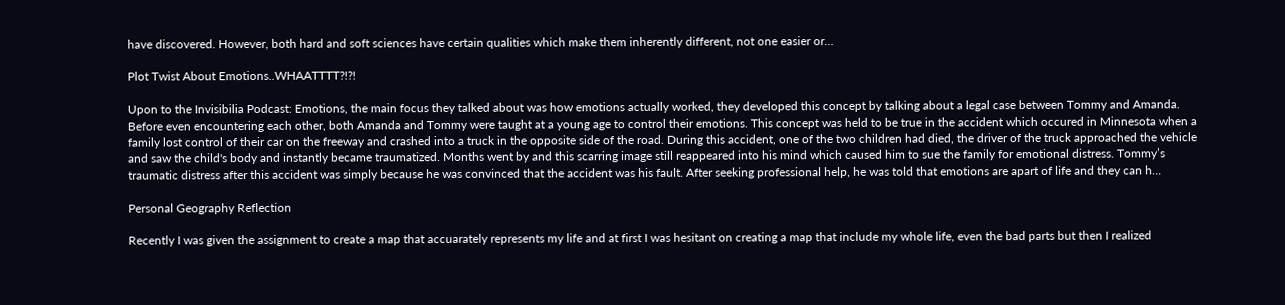have discovered. However, both hard and soft sciences have certain qualities which make them inherently different, not one easier or…

Plot Twist About Emotions..WHAATTTT?!?!

Upon to the Invisibilia Podcast: Emotions, the main focus they talked about was how emotions actually worked, they developed this concept by talking about a legal case between Tommy and Amanda. Before even encountering each other, both Amanda and Tommy were taught at a young age to control their emotions. This concept was held to be true in the accident which occured in Minnesota when a family lost control of their car on the freeway and crashed into a truck in the opposite side of the road. During this accident, one of the two children had died, the driver of the truck approached the vehicle and saw the child's body and instantly became traumatized. Months went by and this scarring image still reappeared into his mind which caused him to sue the family for emotional distress. Tommy’s traumatic distress after this accident was simply because he was convinced that the accident was his fault. After seeking professional help, he was told that emotions are apart of life and they can h…

Personal Geography Reflection

Recently I was given the assignment to create a map that accuarately represents my life and at first I was hesitant on creating a map that include my whole life, even the bad parts but then I realized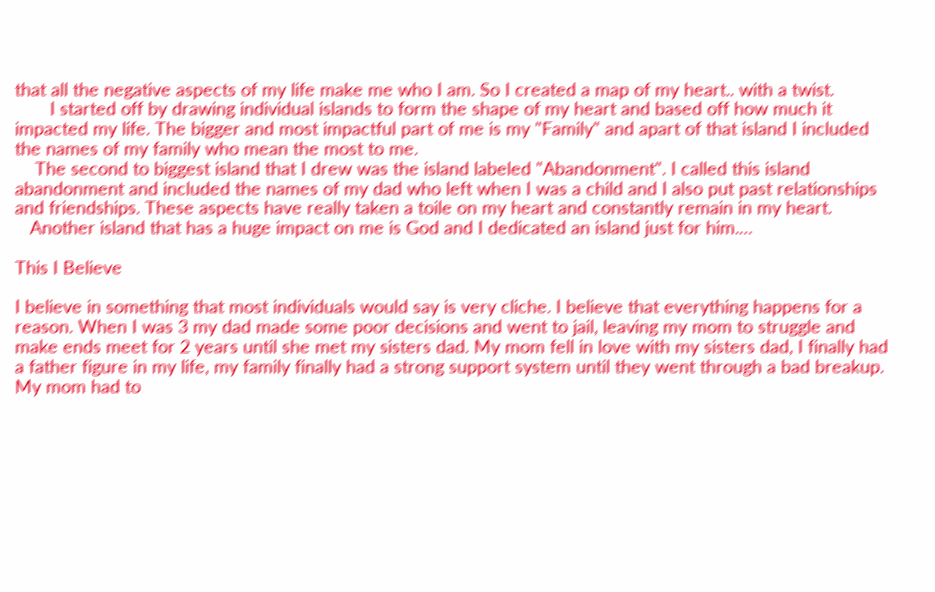that all the negative aspects of my life make me who I am. So I created a map of my heart.. with a twist.
       I started off by drawing individual islands to form the shape of my heart and based off how much it impacted my life. The bigger and most impactful part of me is my "Family" and apart of that island I included the names of my family who mean the most to me.
    The second to biggest island that I drew was the island labeled "Abandonment". I called this island abandonment and included the names of my dad who left when I was a child and I also put past relationships and friendships. These aspects have really taken a toile on my heart and constantly remain in my heart.
   Another island that has a huge impact on me is God and I dedicated an island just for him.…

This I Believe

I believe in something that most individuals would say is very cliche. I believe that everything happens for a reason. When I was 3 my dad made some poor decisions and went to jail, leaving my mom to struggle and make ends meet for 2 years until she met my sisters dad. My mom fell in love with my sisters dad, I finally had a father figure in my life, my family finally had a strong support system until they went through a bad breakup. My mom had to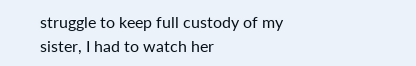struggle to keep full custody of my sister, I had to watch her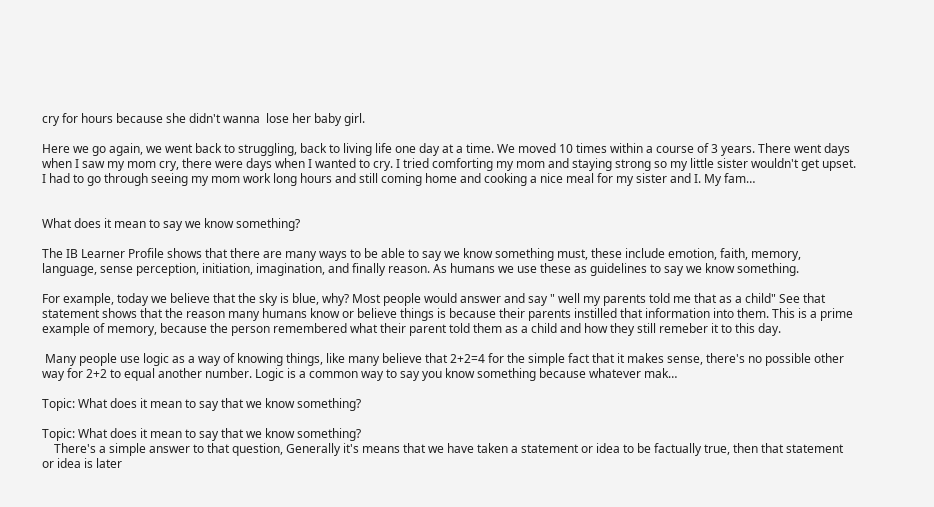cry for hours because she didn't wanna  lose her baby girl.

Here we go again, we went back to struggling, back to living life one day at a time. We moved 10 times within a course of 3 years. There went days when I saw my mom cry, there were days when I wanted to cry. I tried comforting my mom and staying strong so my little sister wouldn't get upset. I had to go through seeing my mom work long hours and still coming home and cooking a nice meal for my sister and I. My fam…


What does it mean to say we know something?

The IB Learner Profile shows that there are many ways to be able to say we know something must, these include emotion, faith, memory, language, sense perception, initiation, imagination, and finally reason. As humans we use these as guidelines to say we know something.

For example, today we believe that the sky is blue, why? Most people would answer and say " well my parents told me that as a child" See that statement shows that the reason many humans know or believe things is because their parents instilled that information into them. This is a prime example of memory, because the person remembered what their parent told them as a child and how they still remeber it to this day.

 Many people use logic as a way of knowing things, like many believe that 2+2=4 for the simple fact that it makes sense, there's no possible other way for 2+2 to equal another number. Logic is a common way to say you know something because whatever mak…

Topic: What does it mean to say that we know something?

Topic: What does it mean to say that we know something?
    There's a simple answer to that question, Generally it's means that we have taken a statement or idea to be factually true, then that statement or idea is later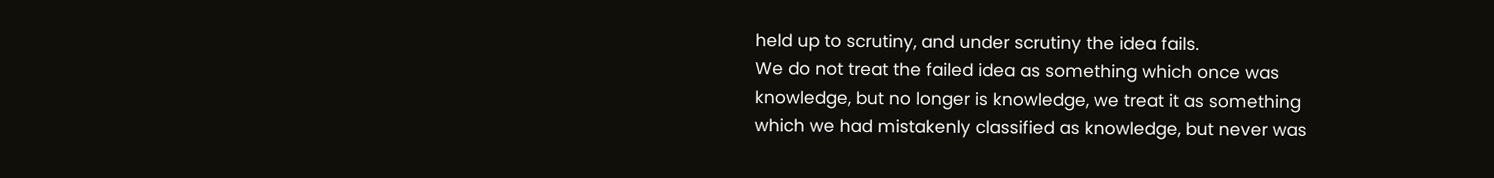held up to scrutiny, and under scrutiny the idea fails.
We do not treat the failed idea as something which once was knowledge, but no longer is knowledge, we treat it as something which we had mistakenly classified as knowledge, but never was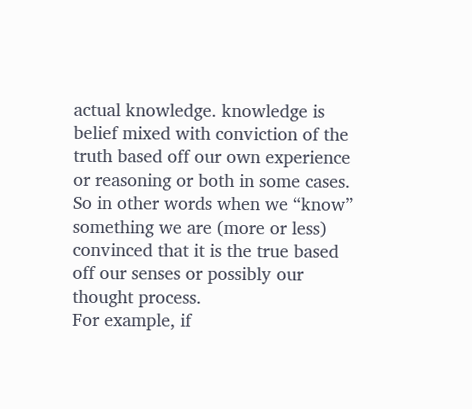actual knowledge. knowledge is belief mixed with conviction of the truth based off our own experience or reasoning or both in some cases. So in other words when we “know” something we are (more or less) convinced that it is the true based off our senses or possibly our thought process.
For example, if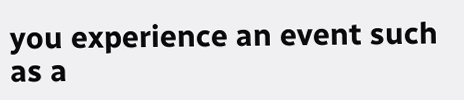you experience an event such as a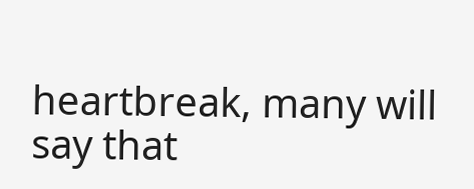heartbreak, many will say that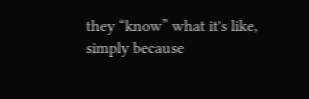they “know” what it's like, simply because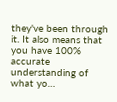they've been through it. It also means that you have 100% accurate understanding of what yo…